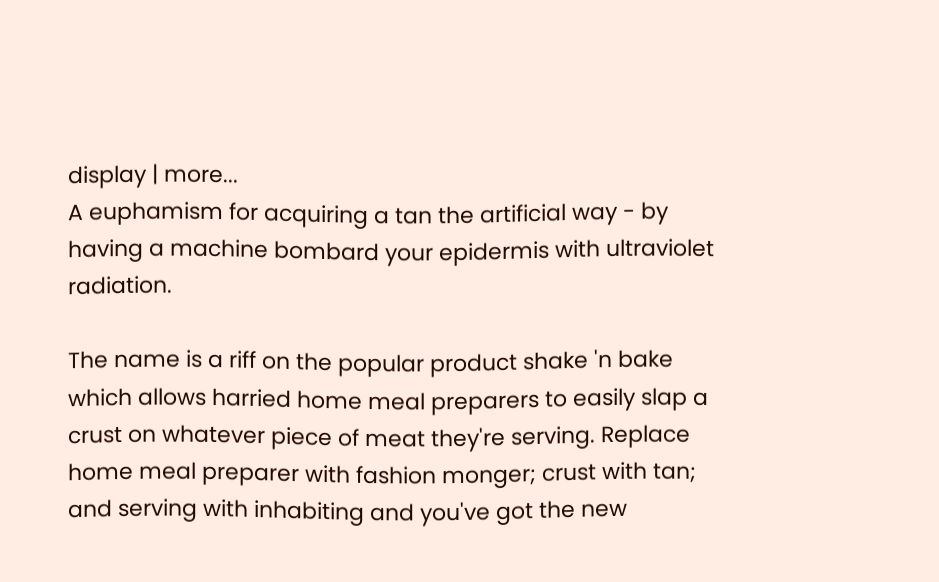display | more...
A euphamism for acquiring a tan the artificial way - by having a machine bombard your epidermis with ultraviolet radiation.

The name is a riff on the popular product shake 'n bake which allows harried home meal preparers to easily slap a crust on whatever piece of meat they're serving. Replace home meal preparer with fashion monger; crust with tan; and serving with inhabiting and you've got the new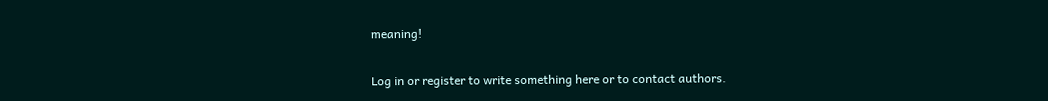meaning!

Log in or register to write something here or to contact authors.